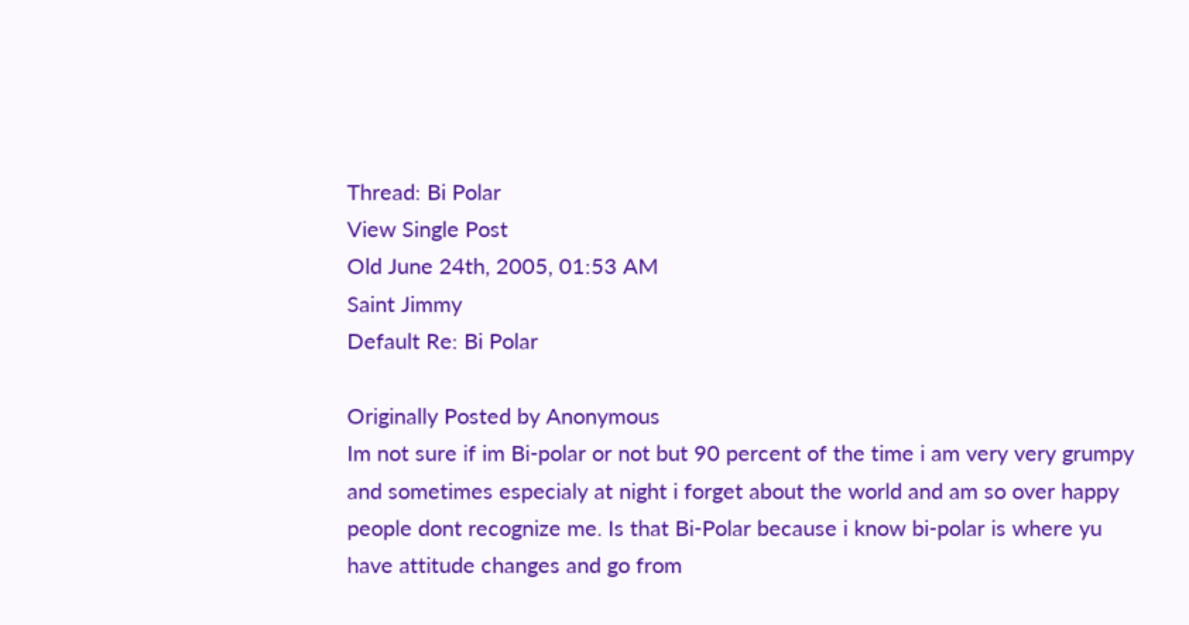Thread: Bi Polar
View Single Post
Old June 24th, 2005, 01:53 AM
Saint Jimmy
Default Re: Bi Polar

Originally Posted by Anonymous
Im not sure if im Bi-polar or not but 90 percent of the time i am very very grumpy and sometimes especialy at night i forget about the world and am so over happy people dont recognize me. Is that Bi-Polar because i know bi-polar is where yu have attitude changes and go from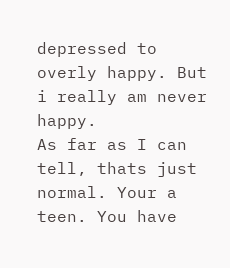depressed to overly happy. But i really am never happy.
As far as I can tell, thats just normal. Your a teen. You have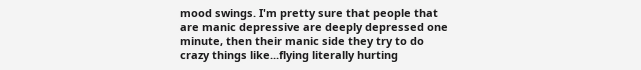mood swings. I'm pretty sure that people that are manic depressive are deeply depressed one minute, then their manic side they try to do crazy things like...flying literally hurting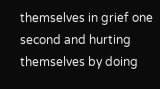themselves in grief one second and hurting themselves by doing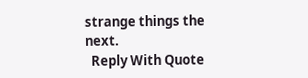strange things the next.
  Reply With Quote